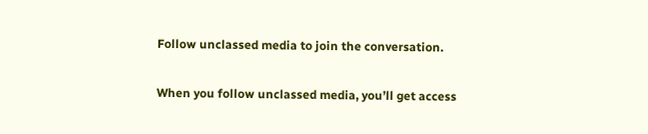Follow unclassed media to join the conversation.

When you follow unclassed media, you’ll get access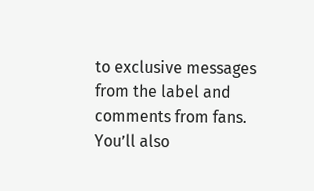to exclusive messages from the label and comments from fans. You’ll also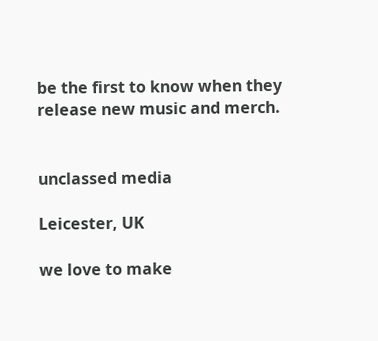be the first to know when they release new music and merch.


unclassed media

Leicester, UK

we love to make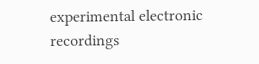experimental electronic recordings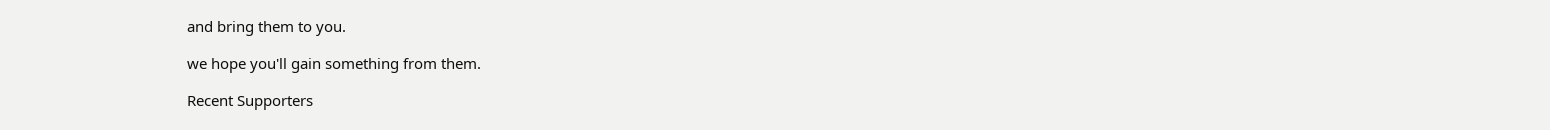and bring them to you.

we hope you'll gain something from them.

Recent Supporters